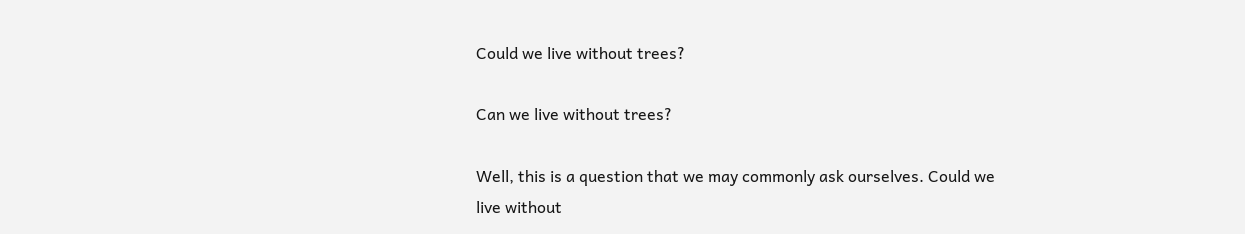Could we live without trees?

Can we live without trees?

Well, this is a question that we may commonly ask ourselves. Could we live without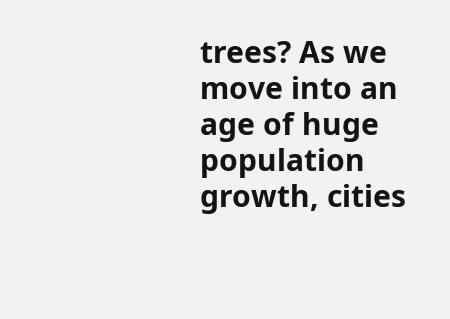trees? As we move into an age of huge population growth, cities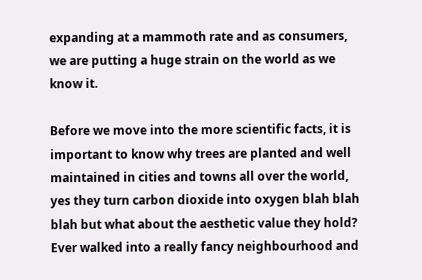expanding at a mammoth rate and as consumers, we are putting a huge strain on the world as we know it.

Before we move into the more scientific facts, it is important to know why trees are planted and well maintained in cities and towns all over the world, yes they turn carbon dioxide into oxygen blah blah blah but what about the aesthetic value they hold? Ever walked into a really fancy neighbourhood and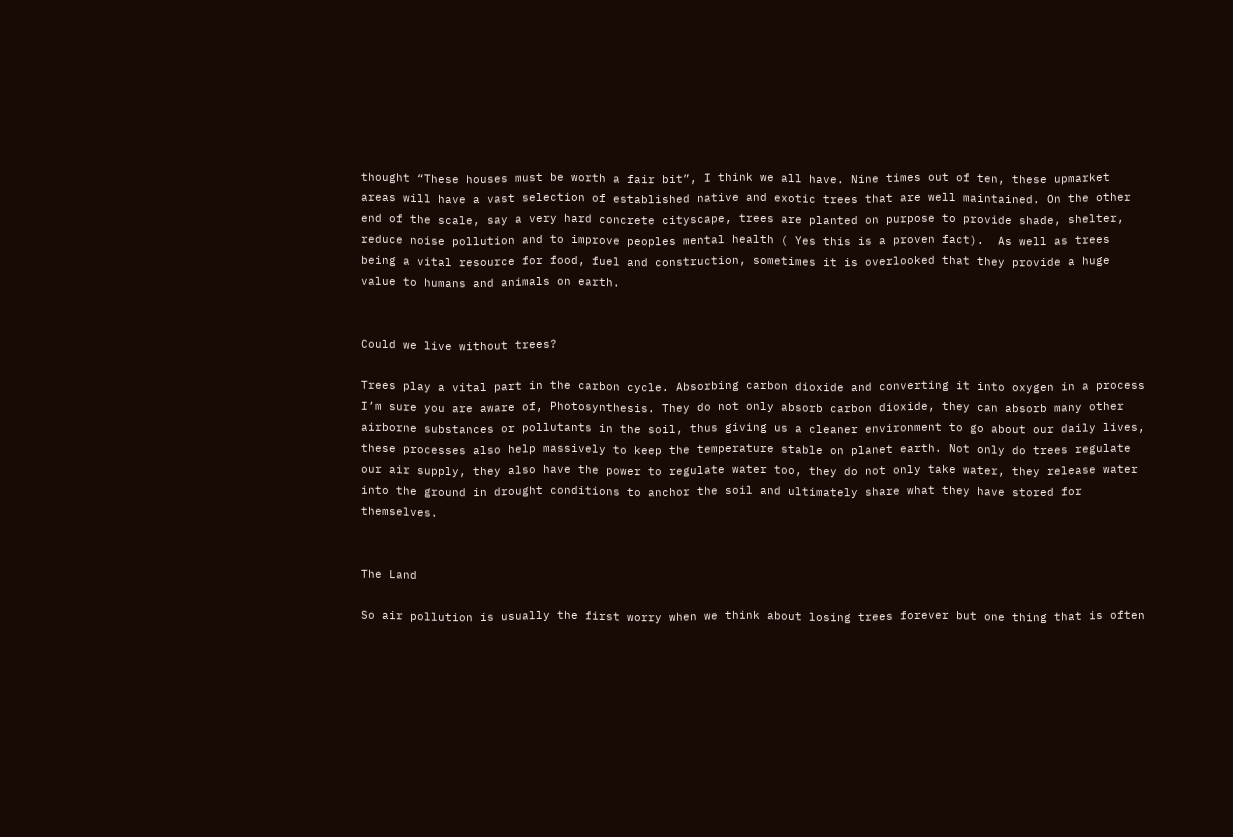thought “These houses must be worth a fair bit”, I think we all have. Nine times out of ten, these upmarket areas will have a vast selection of established native and exotic trees that are well maintained. On the other end of the scale, say a very hard concrete cityscape, trees are planted on purpose to provide shade, shelter, reduce noise pollution and to improve peoples mental health ( Yes this is a proven fact).  As well as trees being a vital resource for food, fuel and construction, sometimes it is overlooked that they provide a huge value to humans and animals on earth.


Could we live without trees?

Trees play a vital part in the carbon cycle. Absorbing carbon dioxide and converting it into oxygen in a process I’m sure you are aware of, Photosynthesis. They do not only absorb carbon dioxide, they can absorb many other airborne substances or pollutants in the soil, thus giving us a cleaner environment to go about our daily lives, these processes also help massively to keep the temperature stable on planet earth. Not only do trees regulate our air supply, they also have the power to regulate water too, they do not only take water, they release water into the ground in drought conditions to anchor the soil and ultimately share what they have stored for themselves.


The Land

So air pollution is usually the first worry when we think about losing trees forever but one thing that is often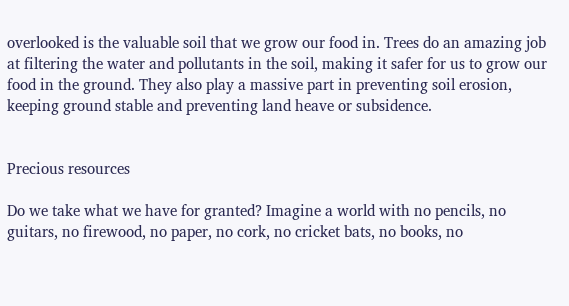overlooked is the valuable soil that we grow our food in. Trees do an amazing job at filtering the water and pollutants in the soil, making it safer for us to grow our food in the ground. They also play a massive part in preventing soil erosion, keeping ground stable and preventing land heave or subsidence.


Precious resources

Do we take what we have for granted? Imagine a world with no pencils, no guitars, no firewood, no paper, no cork, no cricket bats, no books, no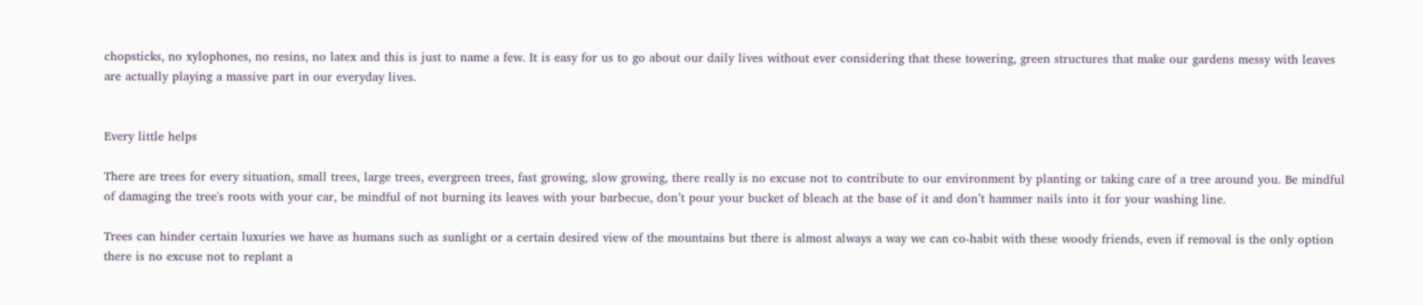chopsticks, no xylophones, no resins, no latex and this is just to name a few. It is easy for us to go about our daily lives without ever considering that these towering, green structures that make our gardens messy with leaves are actually playing a massive part in our everyday lives.


Every little helps

There are trees for every situation, small trees, large trees, evergreen trees, fast growing, slow growing, there really is no excuse not to contribute to our environment by planting or taking care of a tree around you. Be mindful of damaging the tree's roots with your car, be mindful of not burning its leaves with your barbecue, don’t pour your bucket of bleach at the base of it and don’t hammer nails into it for your washing line.

Trees can hinder certain luxuries we have as humans such as sunlight or a certain desired view of the mountains but there is almost always a way we can co-habit with these woody friends, even if removal is the only option there is no excuse not to replant a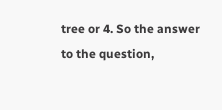tree or 4. So the answer to the question,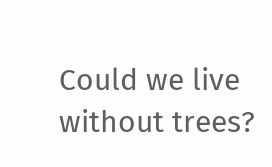Could we live without trees?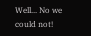Well... No we could not!